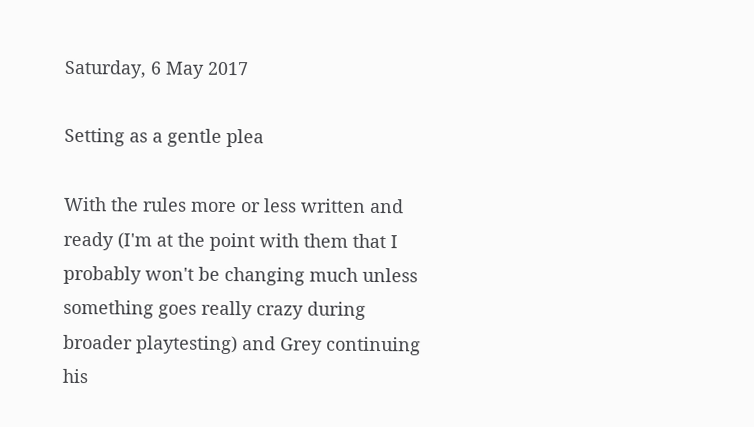Saturday, 6 May 2017

Setting as a gentle plea

With the rules more or less written and ready (I'm at the point with them that I probably won't be changing much unless something goes really crazy during broader playtesting) and Grey continuing his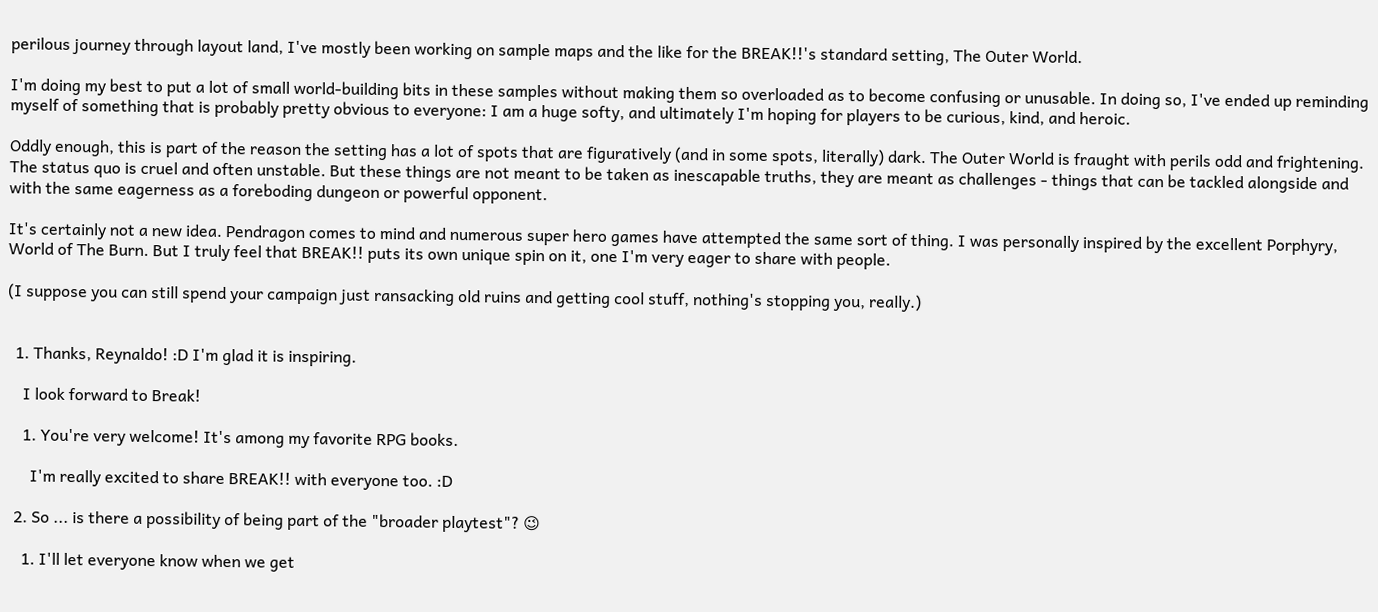perilous journey through layout land, I've mostly been working on sample maps and the like for the BREAK!!'s standard setting, The Outer World.

I'm doing my best to put a lot of small world-building bits in these samples without making them so overloaded as to become confusing or unusable. In doing so, I've ended up reminding myself of something that is probably pretty obvious to everyone: I am a huge softy, and ultimately I'm hoping for players to be curious, kind, and heroic.

Oddly enough, this is part of the reason the setting has a lot of spots that are figuratively (and in some spots, literally) dark. The Outer World is fraught with perils odd and frightening. The status quo is cruel and often unstable. But these things are not meant to be taken as inescapable truths, they are meant as challenges - things that can be tackled alongside and with the same eagerness as a foreboding dungeon or powerful opponent.

It's certainly not a new idea. Pendragon comes to mind and numerous super hero games have attempted the same sort of thing. I was personally inspired by the excellent Porphyry, World of The Burn. But I truly feel that BREAK!! puts its own unique spin on it, one I'm very eager to share with people.

(I suppose you can still spend your campaign just ransacking old ruins and getting cool stuff, nothing's stopping you, really.)


  1. Thanks, Reynaldo! :D I'm glad it is inspiring.

    I look forward to Break!

    1. You're very welcome! It's among my favorite RPG books.

      I'm really excited to share BREAK!! with everyone too. :D

  2. So ... is there a possibility of being part of the "broader playtest"? 😉

    1. I'll let everyone know when we get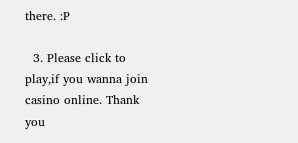there. :P

  3. Please click to play,if you wanna join casino online. Thank you